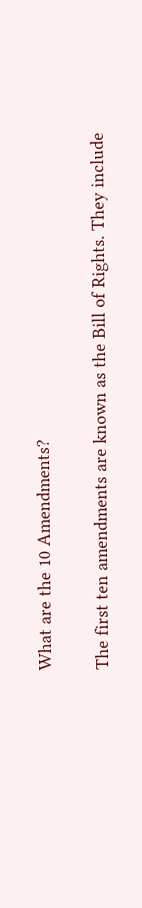What are the 10 Amendments?

The first ten amendments are known as the Bill of Rights. They include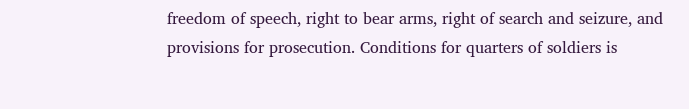freedom of speech, right to bear arms, right of search and seizure, and provisions for prosecution. Conditions for quarters of soldiers is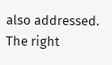also addressed. The right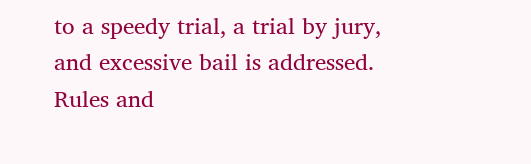to a speedy trial, a trial by jury, and excessive bail is addressed. Rules and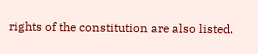rights of the constitution are also listed.